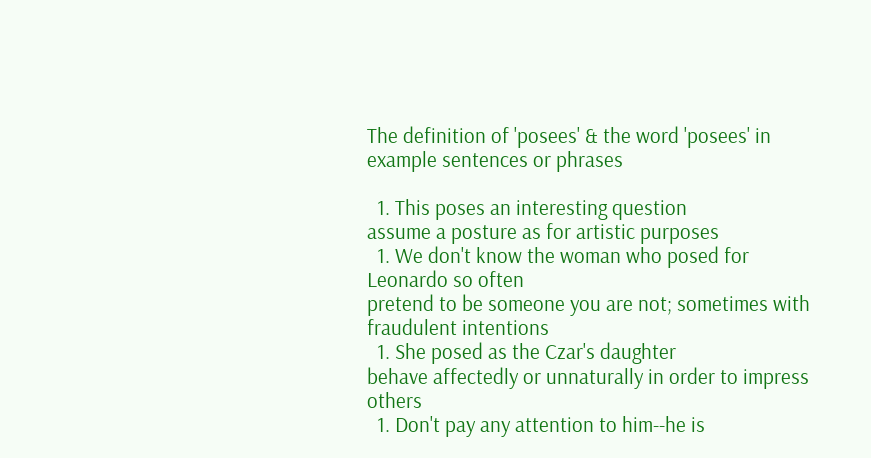The definition of 'posees' & the word 'posees' in example sentences or phrases

  1. This poses an interesting question
assume a posture as for artistic purposes
  1. We don't know the woman who posed for Leonardo so often
pretend to be someone you are not; sometimes with fraudulent intentions
  1. She posed as the Czar's daughter
behave affectedly or unnaturally in order to impress others
  1. Don't pay any attention to him--he is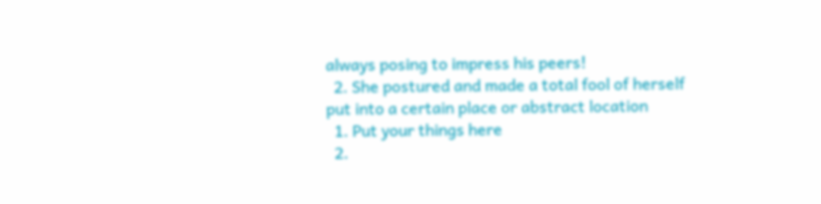always posing to impress his peers!
  2. She postured and made a total fool of herself
put into a certain place or abstract location
  1. Put your things here
  2.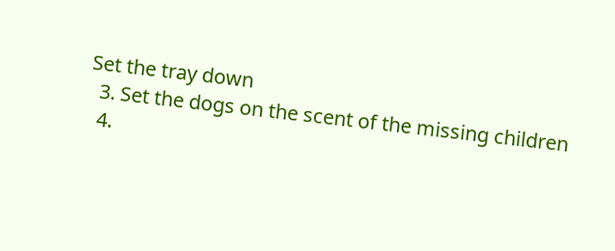Set the tray down
  3. Set the dogs on the scent of the missing children
  4.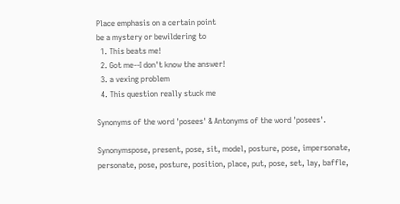Place emphasis on a certain point
be a mystery or bewildering to
  1. This beats me!
  2. Got me--I don't know the answer!
  3. a vexing problem
  4. This question really stuck me

Synonyms of the word 'posees' & Antonyms of the word 'posees'.

Synonymspose, present, pose, sit, model, posture, pose, impersonate, personate, pose, posture, position, place, put, pose, set, lay, baffle,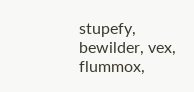stupefy, bewilder, vex, flummox,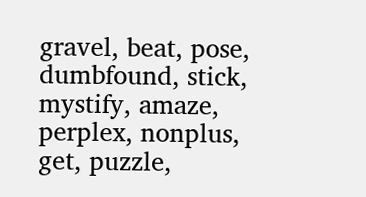gravel, beat, pose, dumbfound, stick, mystify, amaze, perplex, nonplus, get, puzzle,